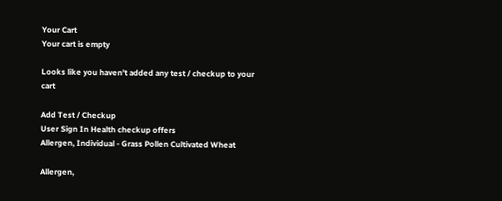Your Cart
Your cart is empty

Looks like you haven't added any test / checkup to your cart

Add Test / Checkup
User Sign In Health checkup offers
Allergen, Individual - Grass Pollen Cultivated Wheat

Allergen,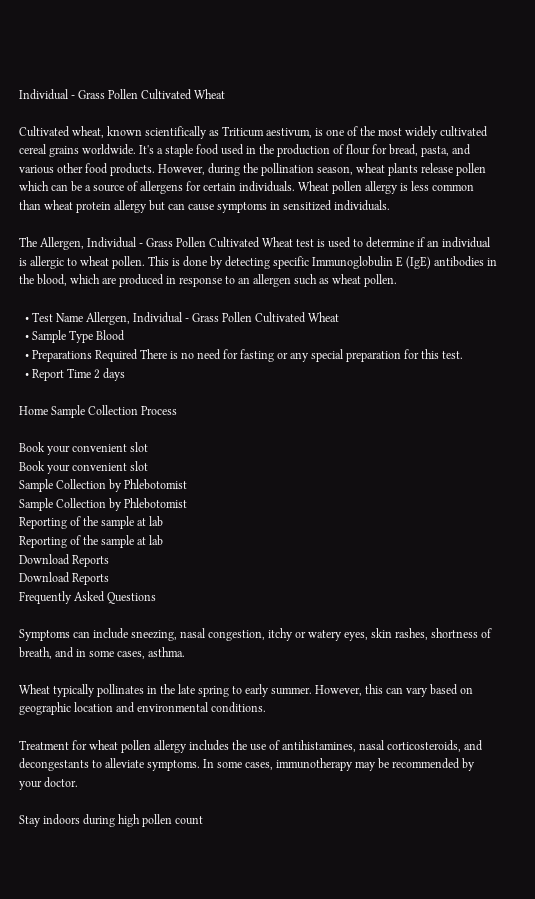Individual - Grass Pollen Cultivated Wheat

Cultivated wheat, known scientifically as Triticum aestivum, is one of the most widely cultivated cereal grains worldwide. It's a staple food used in the production of flour for bread, pasta, and various other food products. However, during the pollination season, wheat plants release pollen which can be a source of allergens for certain individuals. Wheat pollen allergy is less common than wheat protein allergy but can cause symptoms in sensitized individuals.

The Allergen, Individual - Grass Pollen Cultivated Wheat test is used to determine if an individual is allergic to wheat pollen. This is done by detecting specific Immunoglobulin E (IgE) antibodies in the blood, which are produced in response to an allergen such as wheat pollen.

  • Test Name Allergen, Individual - Grass Pollen Cultivated Wheat
  • Sample Type Blood
  • Preparations Required There is no need for fasting or any special preparation for this test.
  • Report Time 2 days

Home Sample Collection Process

Book your convenient slot
Book your convenient slot
Sample Collection by Phlebotomist
Sample Collection by Phlebotomist
Reporting of the sample at lab
Reporting of the sample at lab
Download Reports
Download Reports
Frequently Asked Questions

Symptoms can include sneezing, nasal congestion, itchy or watery eyes, skin rashes, shortness of breath, and in some cases, asthma.

Wheat typically pollinates in the late spring to early summer. However, this can vary based on geographic location and environmental conditions.

Treatment for wheat pollen allergy includes the use of antihistamines, nasal corticosteroids, and decongestants to alleviate symptoms. In some cases, immunotherapy may be recommended by your doctor.

Stay indoors during high pollen count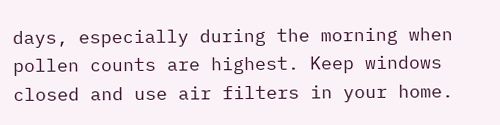days, especially during the morning when pollen counts are highest. Keep windows closed and use air filters in your home.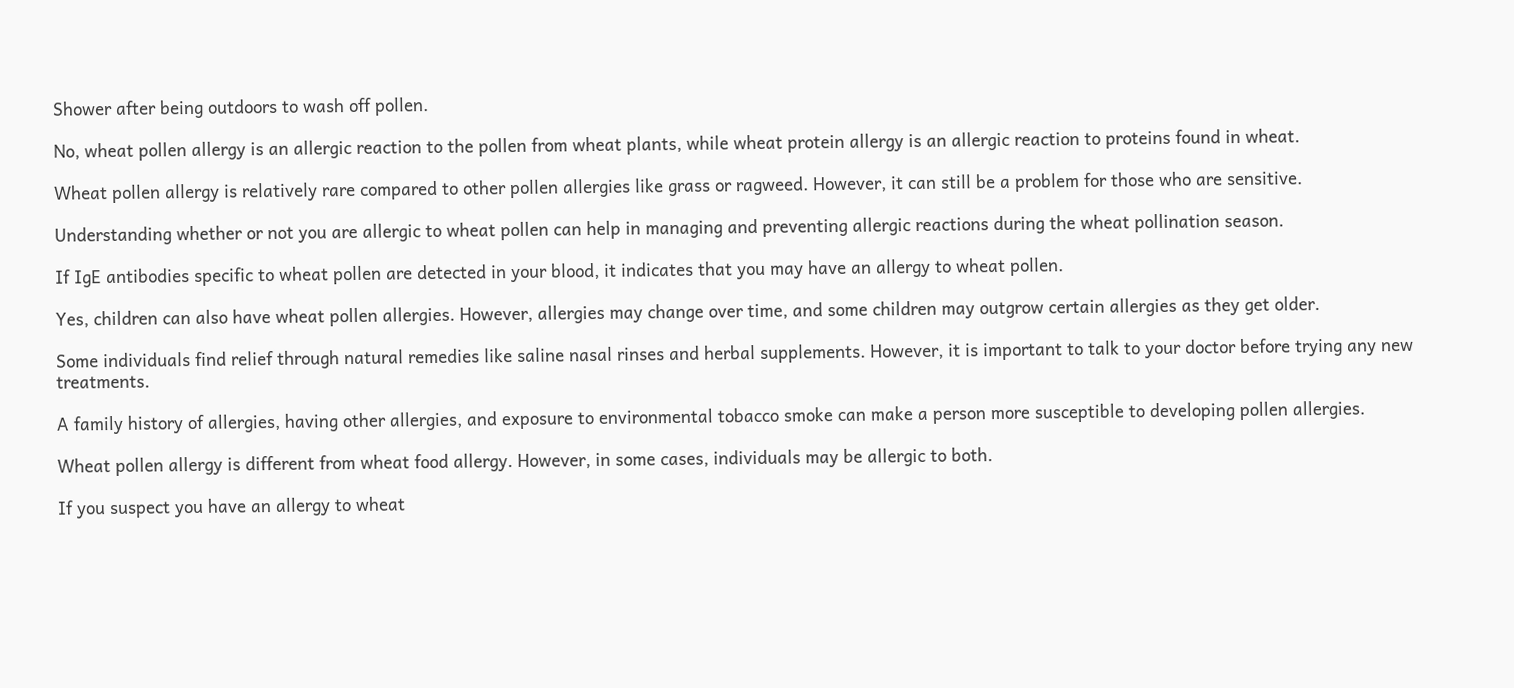Shower after being outdoors to wash off pollen.

No, wheat pollen allergy is an allergic reaction to the pollen from wheat plants, while wheat protein allergy is an allergic reaction to proteins found in wheat.

Wheat pollen allergy is relatively rare compared to other pollen allergies like grass or ragweed. However, it can still be a problem for those who are sensitive.

Understanding whether or not you are allergic to wheat pollen can help in managing and preventing allergic reactions during the wheat pollination season.

If IgE antibodies specific to wheat pollen are detected in your blood, it indicates that you may have an allergy to wheat pollen.

Yes, children can also have wheat pollen allergies. However, allergies may change over time, and some children may outgrow certain allergies as they get older.

Some individuals find relief through natural remedies like saline nasal rinses and herbal supplements. However, it is important to talk to your doctor before trying any new treatments.

A family history of allergies, having other allergies, and exposure to environmental tobacco smoke can make a person more susceptible to developing pollen allergies.

Wheat pollen allergy is different from wheat food allergy. However, in some cases, individuals may be allergic to both.

If you suspect you have an allergy to wheat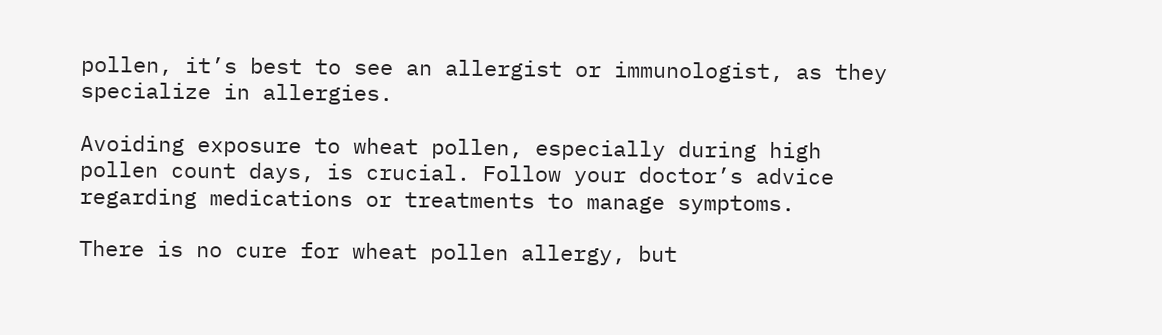pollen, it’s best to see an allergist or immunologist, as they specialize in allergies.

Avoiding exposure to wheat pollen, especially during high pollen count days, is crucial. Follow your doctor’s advice regarding medications or treatments to manage symptoms.

There is no cure for wheat pollen allergy, but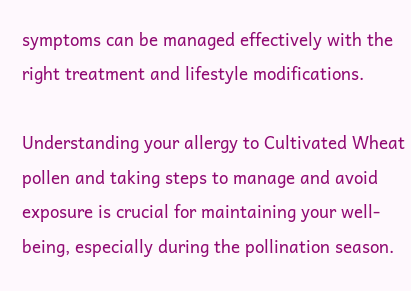symptoms can be managed effectively with the right treatment and lifestyle modifications.

Understanding your allergy to Cultivated Wheat pollen and taking steps to manage and avoid exposure is crucial for maintaining your well-being, especially during the pollination season.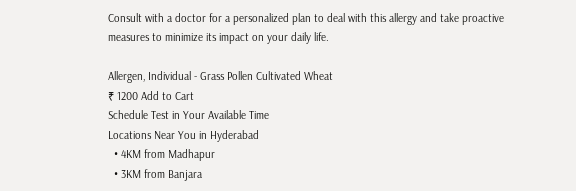Consult with a doctor for a personalized plan to deal with this allergy and take proactive measures to minimize its impact on your daily life.

Allergen, Individual - Grass Pollen Cultivated Wheat
₹ 1200 Add to Cart
Schedule Test in Your Available Time
Locations Near You in Hyderabad
  • 4KM from Madhapur
  • 3KM from Banjara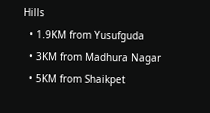Hills
  • 1.9KM from Yusufguda
  • 3KM from Madhura Nagar
  • 5KM from Shaikpet